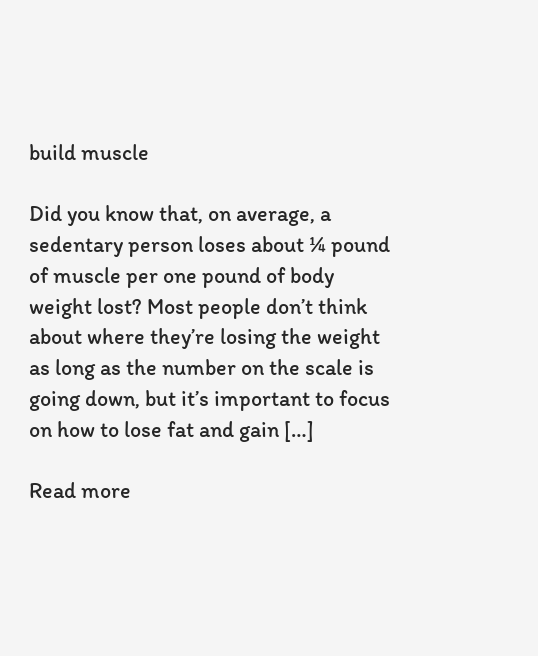build muscle

Did you know that, on average, a sedentary person loses about ¼ pound of muscle per one pound of body weight lost? Most people don’t think about where they’re losing the weight as long as the number on the scale is going down, but it’s important to focus on how to lose fat and gain […]

Read more